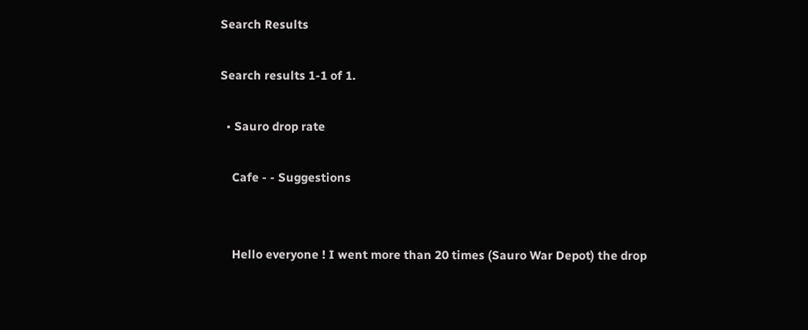Search Results

Search results 1-1 of 1.

  • Sauro drop rate

    Cafe - - Suggestions


    Hello everyone ! I went more than 20 times (Sauro War Depot) the drop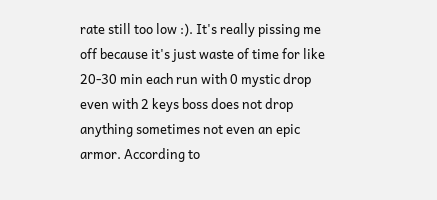rate still too low :). It's really pissing me off because it's just waste of time for like 20-30 min each run with 0 mystic drop even with 2 keys boss does not drop anything sometimes not even an epic armor. According to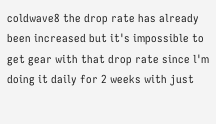coldwave8 the drop rate has already been increased but it's impossible to get gear with that drop rate since l'm doing it daily for 2 weeks with just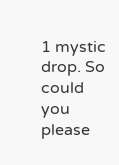1 mystic drop. So could you please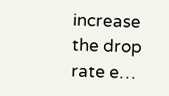increase the drop rate e…